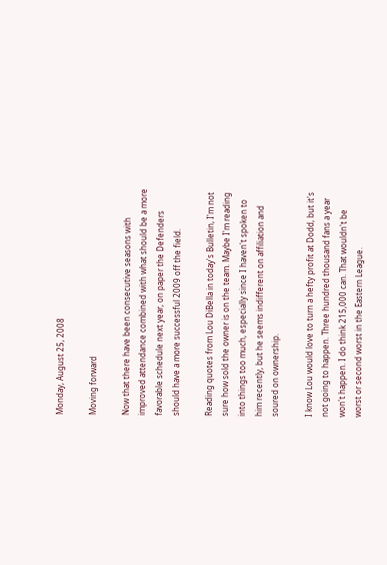Monday, August 25, 2008

Moving forward

Now that there have been consecutive seasons with improved attendance combined with what should be a more favorable schedule next year, on paper the Defenders should have a more successful 2009 off the field.

Reading quotes from Lou DiBella in today's Bulletin, I'm not sure how sold the owner is on the team. Maybe I'm reading into things too much, especially since I haven't spoken to him recently, but he seems indifferent on affiliation and soured on ownership.

I know Lou would love to turn a hefty profit at Dodd, but it's not going to happen. Three hundred thousand fans a year won't happen. I do think 215,000 can. That wouldn't be worst or second worst in the Eastern League.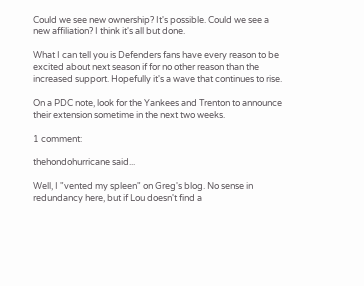Could we see new ownership? It's possible. Could we see a new affiliation? I think it's all but done.

What I can tell you is Defenders fans have every reason to be excited about next season if for no other reason than the increased support. Hopefully it's a wave that continues to rise.

On a PDC note, look for the Yankees and Trenton to announce their extension sometime in the next two weeks.

1 comment:

thehondohurricane said...

Well, I "vented my spleen" on Greg's blog. No sense in redundancy here, but if Lou doesn't find a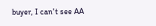buyer, I can't see AA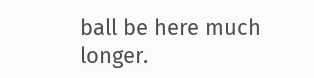ball be here much longer.